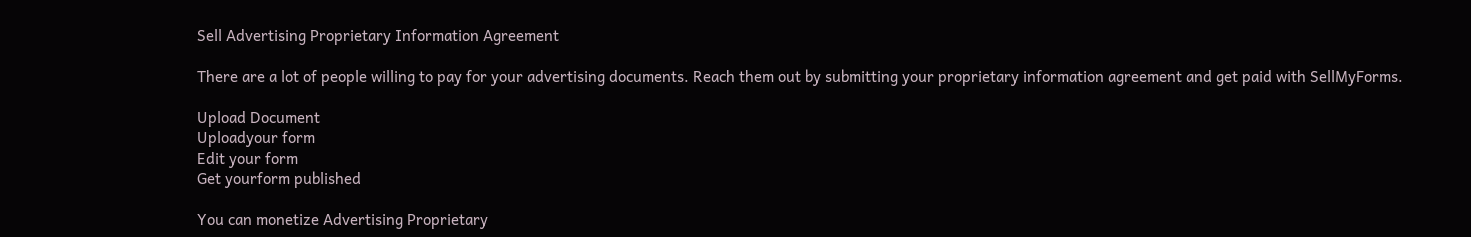Sell Advertising Proprietary Information Agreement

There are a lot of people willing to pay for your advertising documents. Reach them out by submitting your proprietary information agreement and get paid with SellMyForms.

Upload Document
Uploadyour form
Edit your form
Get yourform published

You can monetize Advertising Proprietary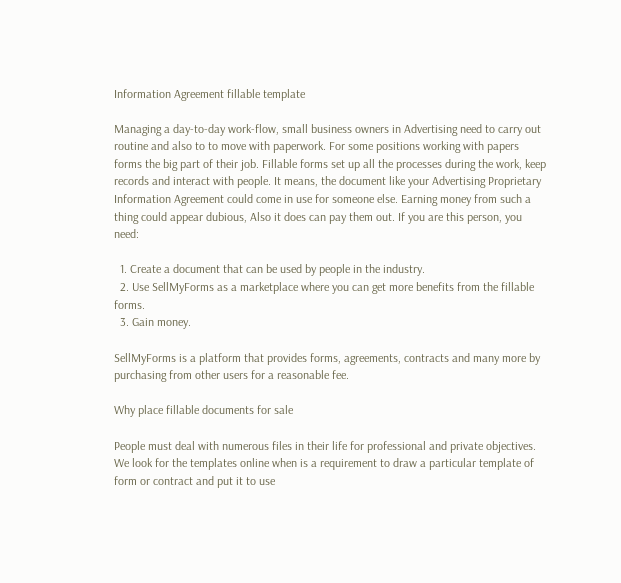Information Agreement fillable template

Managing a day-to-day work-flow, small business owners in Advertising need to carry out routine and also to to move with paperwork. For some positions working with papers forms the big part of their job. Fillable forms set up all the processes during the work, keep records and interact with people. It means, the document like your Advertising Proprietary Information Agreement could come in use for someone else. Earning money from such a thing could appear dubious, Also it does can pay them out. If you are this person, you need:

  1. Create a document that can be used by people in the industry.
  2. Use SellMyForms as a marketplace where you can get more benefits from the fillable forms.
  3. Gain money.

SellMyForms is a platform that provides forms, agreements, contracts and many more by purchasing from other users for a reasonable fee.

Why place fillable documents for sale

People must deal with numerous files in their life for professional and private objectives. We look for the templates online when is a requirement to draw a particular template of form or contract and put it to use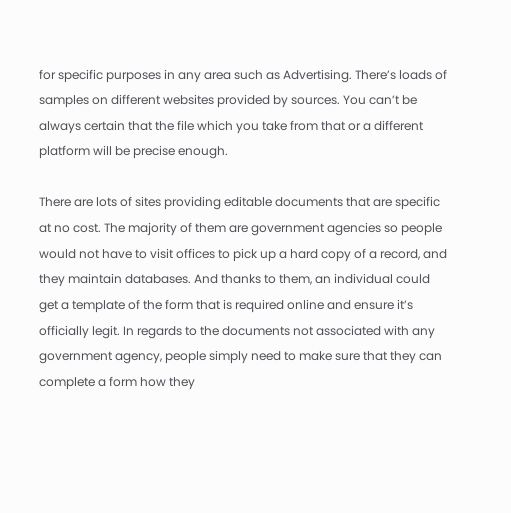for specific purposes in any area such as Advertising. There’s loads of samples on different websites provided by sources. You can’t be always certain that the file which you take from that or a different platform will be precise enough.

There are lots of sites providing editable documents that are specific at no cost. The majority of them are government agencies so people would not have to visit offices to pick up a hard copy of a record, and they maintain databases. And thanks to them, an individual could get a template of the form that is required online and ensure it’s officially legit. In regards to the documents not associated with any government agency, people simply need to make sure that they can complete a form how they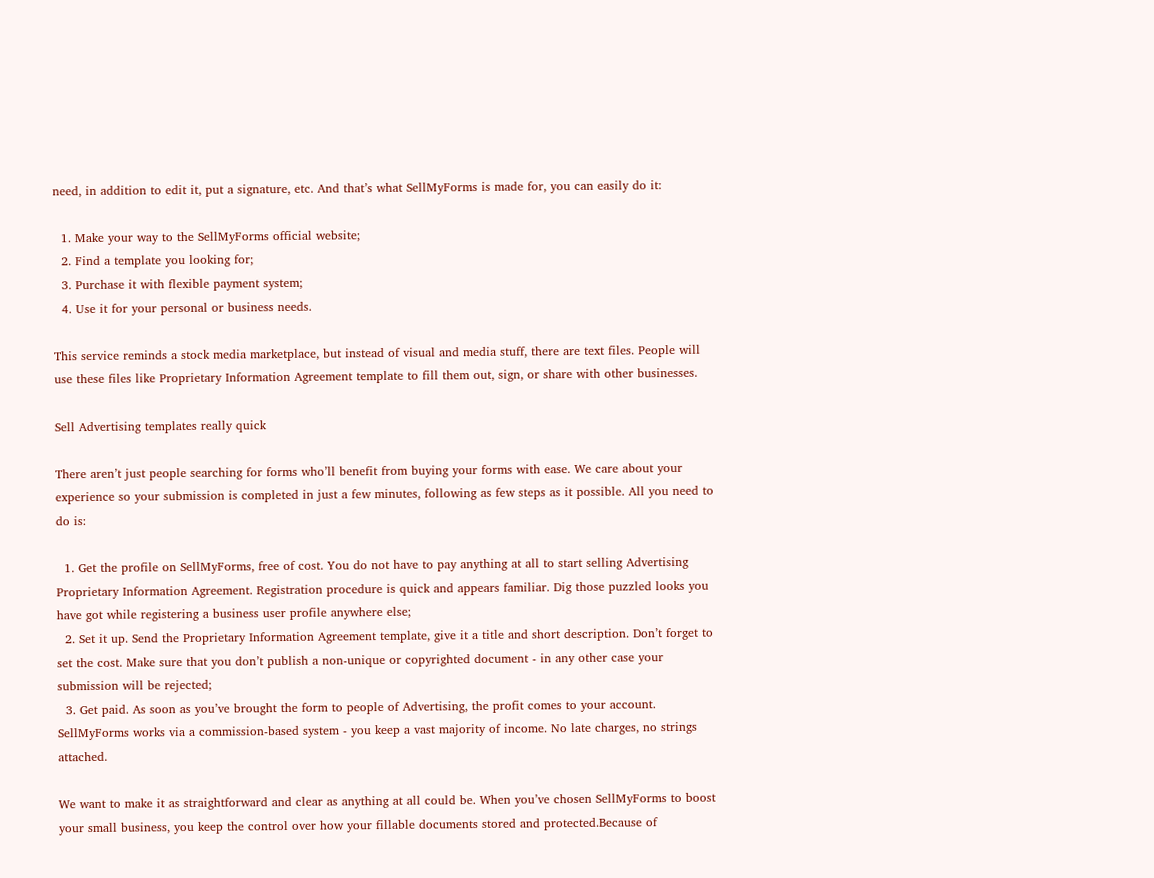need, in addition to edit it, put a signature, etc. And that’s what SellMyForms is made for, you can easily do it:

  1. Make your way to the SellMyForms official website;
  2. Find a template you looking for;
  3. Purchase it with flexible payment system;
  4. Use it for your personal or business needs.

This service reminds a stock media marketplace, but instead of visual and media stuff, there are text files. People will use these files like Proprietary Information Agreement template to fill them out, sign, or share with other businesses.

Sell Advertising templates really quick

There aren’t just people searching for forms who’ll benefit from buying your forms with ease. We care about your experience so your submission is completed in just a few minutes, following as few steps as it possible. All you need to do is:

  1. Get the profile on SellMyForms, free of cost. You do not have to pay anything at all to start selling Advertising Proprietary Information Agreement. Registration procedure is quick and appears familiar. Dig those puzzled looks you have got while registering a business user profile anywhere else;
  2. Set it up. Send the Proprietary Information Agreement template, give it a title and short description. Don’t forget to set the cost. Make sure that you don’t publish a non-unique or copyrighted document - in any other case your submission will be rejected;
  3. Get paid. As soon as you’ve brought the form to people of Advertising, the profit comes to your account. SellMyForms works via a commission-based system - you keep a vast majority of income. No late charges, no strings attached.

We want to make it as straightforward and clear as anything at all could be. When you’ve chosen SellMyForms to boost your small business, you keep the control over how your fillable documents stored and protected.Because of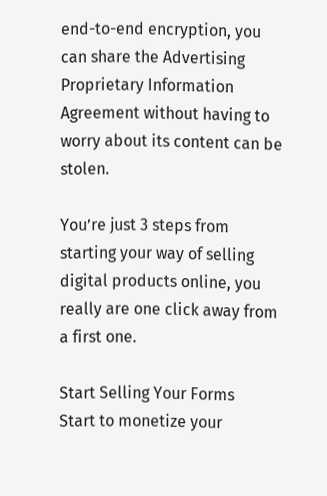end-to-end encryption, you can share the Advertising Proprietary Information Agreement without having to worry about its content can be stolen.

You’re just 3 steps from starting your way of selling digital products online, you really are one click away from a first one.

Start Selling Your Forms
Start to monetize your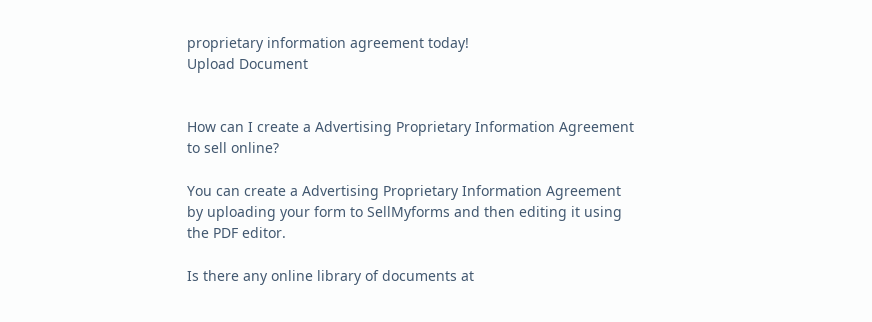proprietary information agreement today!
Upload Document


How can I create a Advertising Proprietary Information Agreement to sell online?

You can create a Advertising Proprietary Information Agreement by uploading your form to SellMyforms and then editing it using the PDF editor.

Is there any online library of documents at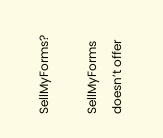SellMyForms?

SellMyForms doesn’t offer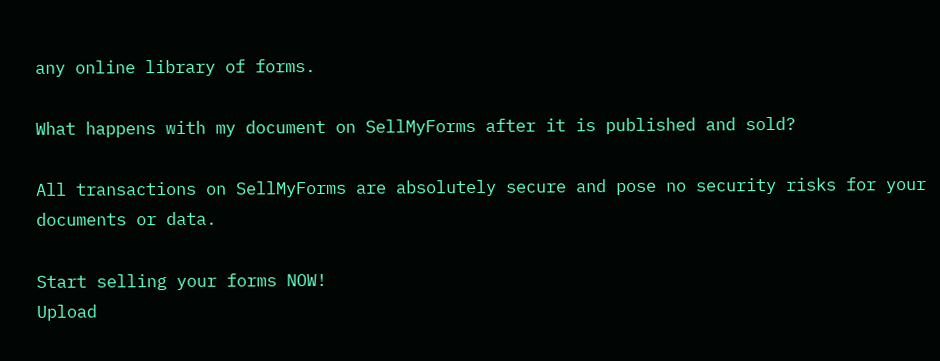any online library of forms.

What happens with my document on SellMyForms after it is published and sold?

All transactions on SellMyForms are absolutely secure and pose no security risks for your documents or data.

Start selling your forms NOW!
Upload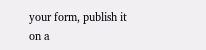your form, publish it on a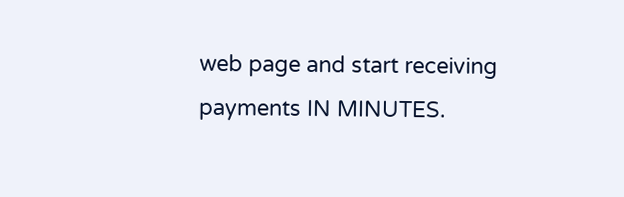web page and start receiving payments IN MINUTES.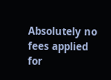Absolutely no fees applied for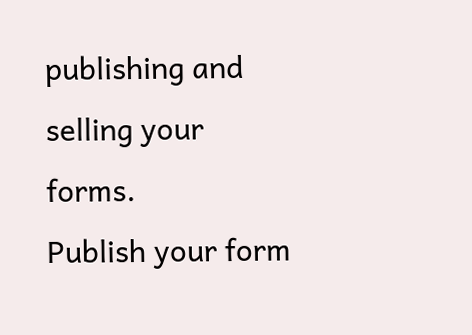publishing and selling your forms.
Publish your form